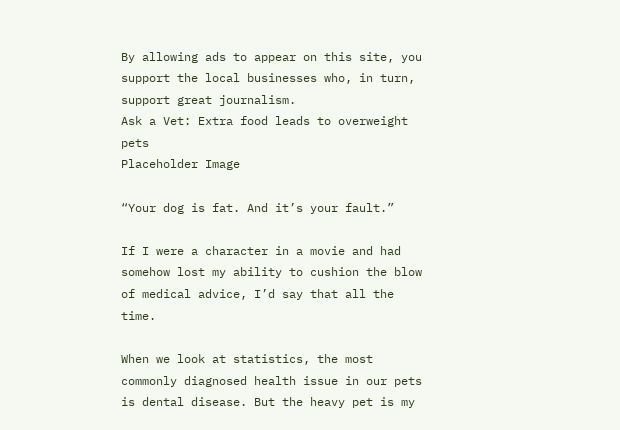By allowing ads to appear on this site, you support the local businesses who, in turn, support great journalism.
Ask a Vet: Extra food leads to overweight pets
Placeholder Image

“Your dog is fat. And it’s your fault.”

If I were a character in a movie and had somehow lost my ability to cushion the blow of medical advice, I’d say that all the time.

When we look at statistics, the most commonly diagnosed health issue in our pets is dental disease. But the heavy pet is my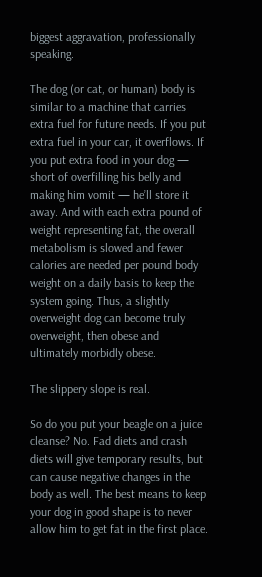biggest aggravation, professionally speaking.

The dog (or cat, or human) body is similar to a machine that carries extra fuel for future needs. If you put extra fuel in your car, it overflows. If you put extra food in your dog — short of overfilling his belly and making him vomit — he’ll store it away. And with each extra pound of weight representing fat, the overall metabolism is slowed and fewer calories are needed per pound body weight on a daily basis to keep the system going. Thus, a slightly overweight dog can become truly overweight, then obese and ultimately morbidly obese.

The slippery slope is real.

So do you put your beagle on a juice cleanse? No. Fad diets and crash diets will give temporary results, but can cause negative changes in the body as well. The best means to keep your dog in good shape is to never allow him to get fat in the first place.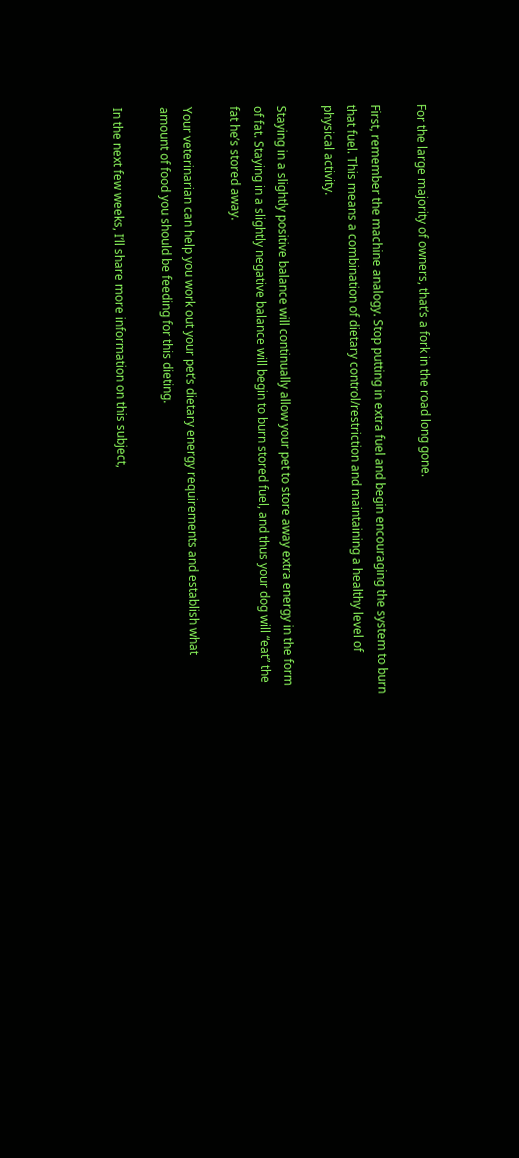For the large majority of owners, that’s a fork in the road long gone.

First, remember the machine analogy. Stop putting in extra fuel and begin encouraging the system to burn that fuel. This means a combination of dietary control/restriction and maintaining a healthy level of physical activity.

Staying in a slightly positive balance will continually allow your pet to store away extra energy in the form of fat. Staying in a slightly negative balance will begin to burn stored fuel, and thus your dog will “eat” the fat he’s stored away.

Your veterinarian can help you work out your pet’s dietary energy requirements and establish what amount of food you should be feeding for this dieting.

In the next few weeks, I’ll share more information on this subject,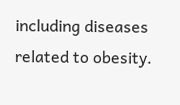including diseases related to obesity.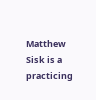Matthew Sisk is a practicing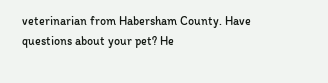veterinarian from Habersham County. Have questions about your pet? He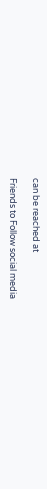can be reached at

Friends to Follow social media